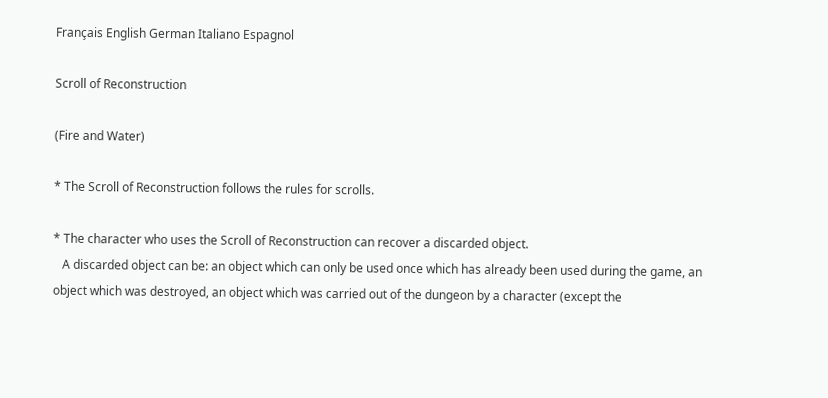Français English German Italiano Espagnol

Scroll of Reconstruction

(Fire and Water)

* The Scroll of Reconstruction follows the rules for scrolls.

* The character who uses the Scroll of Reconstruction can recover a discarded object.
   A discarded object can be: an object which can only be used once which has already been used during the game, an object which was destroyed, an object which was carried out of the dungeon by a character (except the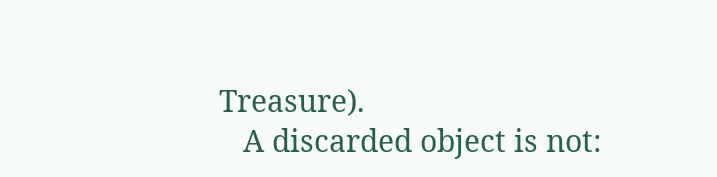Treasure).
   A discarded object is not: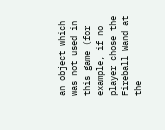an object which was not used in this game (for example, if no player chose the Fireball Wand at the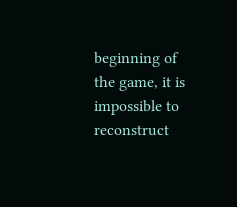beginning of the game, it is impossible to reconstruct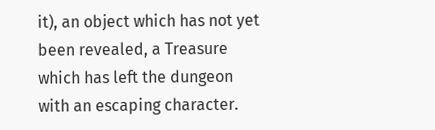it), an object which has not yet been revealed, a Treasure which has left the dungeon with an escaping character.